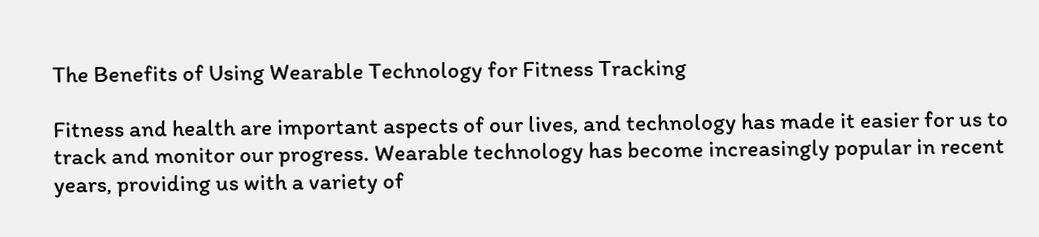The Benefits of Using Wearable Technology for Fitness Tracking

Fitness and health are important aspects of our lives, and technology has made it easier for us to track and monitor our progress. Wearable technology has become increasingly popular in recent years, providing us with a variety of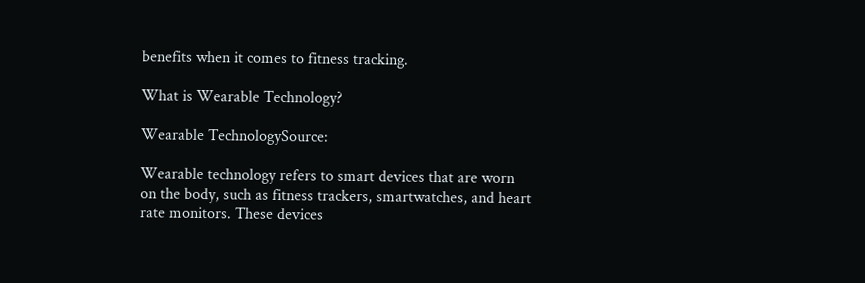benefits when it comes to fitness tracking.

What is Wearable Technology?

Wearable TechnologySource:

Wearable technology refers to smart devices that are worn on the body, such as fitness trackers, smartwatches, and heart rate monitors. These devices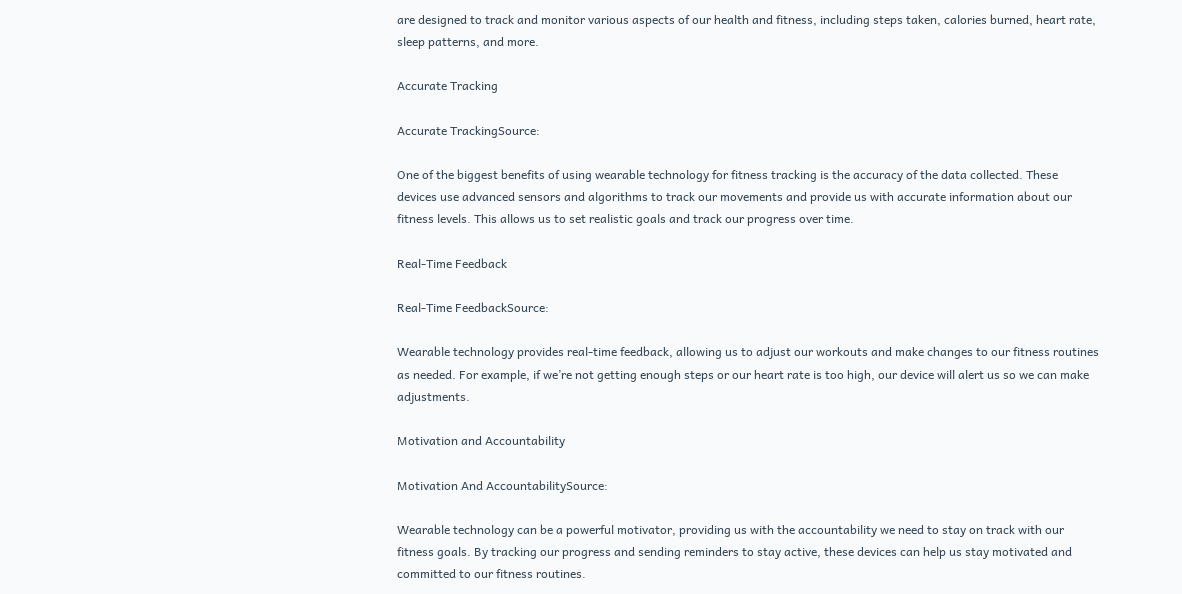are designed to track and monitor various aspects of our health and fitness, including steps taken, calories burned, heart rate, sleep patterns, and more.

Accurate Tracking

Accurate TrackingSource:

One of the biggest benefits of using wearable technology for fitness tracking is the accuracy of the data collected. These devices use advanced sensors and algorithms to track our movements and provide us with accurate information about our fitness levels. This allows us to set realistic goals and track our progress over time.

Real-Time Feedback

Real-Time FeedbackSource:

Wearable technology provides real-time feedback, allowing us to adjust our workouts and make changes to our fitness routines as needed. For example, if we’re not getting enough steps or our heart rate is too high, our device will alert us so we can make adjustments.

Motivation and Accountability

Motivation And AccountabilitySource:

Wearable technology can be a powerful motivator, providing us with the accountability we need to stay on track with our fitness goals. By tracking our progress and sending reminders to stay active, these devices can help us stay motivated and committed to our fitness routines.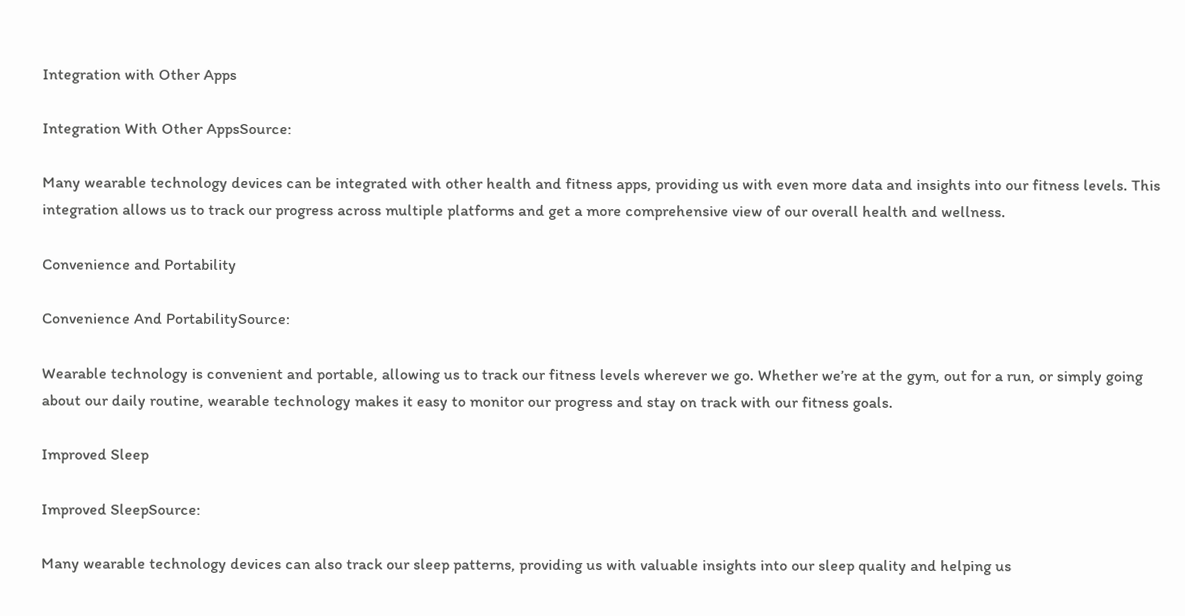Integration with Other Apps

Integration With Other AppsSource:

Many wearable technology devices can be integrated with other health and fitness apps, providing us with even more data and insights into our fitness levels. This integration allows us to track our progress across multiple platforms and get a more comprehensive view of our overall health and wellness.

Convenience and Portability

Convenience And PortabilitySource:

Wearable technology is convenient and portable, allowing us to track our fitness levels wherever we go. Whether we’re at the gym, out for a run, or simply going about our daily routine, wearable technology makes it easy to monitor our progress and stay on track with our fitness goals.

Improved Sleep

Improved SleepSource:

Many wearable technology devices can also track our sleep patterns, providing us with valuable insights into our sleep quality and helping us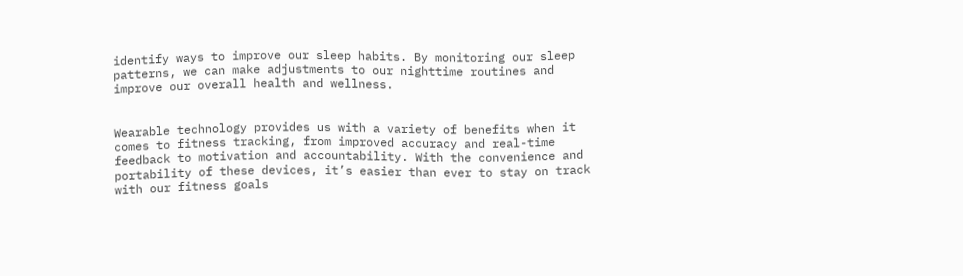identify ways to improve our sleep habits. By monitoring our sleep patterns, we can make adjustments to our nighttime routines and improve our overall health and wellness.


Wearable technology provides us with a variety of benefits when it comes to fitness tracking, from improved accuracy and real-time feedback to motivation and accountability. With the convenience and portability of these devices, it’s easier than ever to stay on track with our fitness goals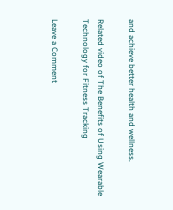and achieve better health and wellness.

Related video of The Benefits of Using Wearable Technology for Fitness Tracking

Leave a Comment